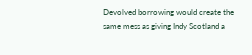Devolved borrowing would create the same mess as giving Indy Scotland a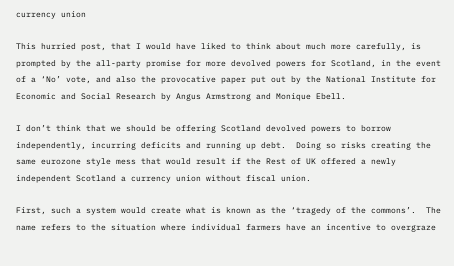currency union

This hurried post, that I would have liked to think about much more carefully, is prompted by the all-party promise for more devolved powers for Scotland, in the event of a ‘No’ vote, and also the provocative paper put out by the National Institute for Economic and Social Research by Angus Armstrong and Monique Ebell.

I don’t think that we should be offering Scotland devolved powers to borrow independently, incurring deficits and running up debt.  Doing so risks creating the same eurozone style mess that would result if the Rest of UK offered a newly independent Scotland a currency union without fiscal union.

First, such a system would create what is known as the ‘tragedy of the commons’.  The name refers to the situation where individual farmers have an incentive to overgraze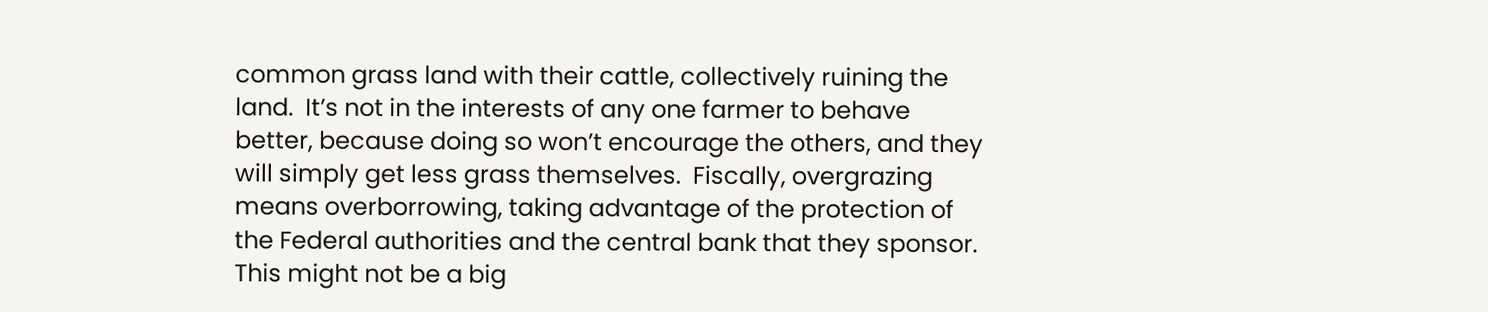common grass land with their cattle, collectively ruining the land.  It’s not in the interests of any one farmer to behave better, because doing so won’t encourage the others, and they will simply get less grass themselves.  Fiscally, overgrazing means overborrowing, taking advantage of the protection of the Federal authorities and the central bank that they sponsor.   This might not be a big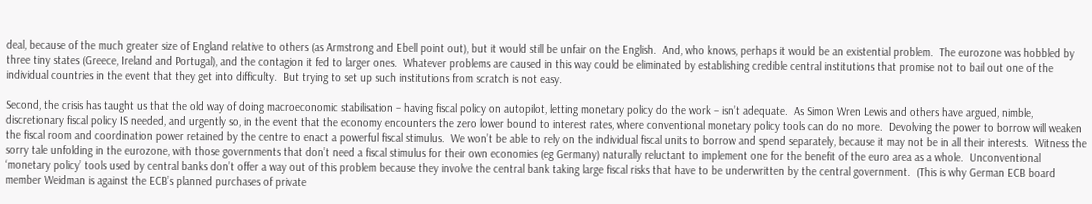deal, because of the much greater size of England relative to others (as Armstrong and Ebell point out), but it would still be unfair on the English.  And, who knows, perhaps it would be an existential problem.  The eurozone was hobbled by three tiny states (Greece, Ireland and Portugal), and the contagion it fed to larger ones.  Whatever problems are caused in this way could be eliminated by establishing credible central institutions that promise not to bail out one of the individual countries in the event that they get into difficulty.  But trying to set up such institutions from scratch is not easy.

Second, the crisis has taught us that the old way of doing macroeconomic stabilisation – having fiscal policy on autopilot, letting monetary policy do the work – isn’t adequate.  As Simon Wren Lewis and others have argued, nimble, discretionary fiscal policy IS needed, and urgently so, in the event that the economy encounters the zero lower bound to interest rates, where conventional monetary policy tools can do no more.  Devolving the power to borrow will weaken the fiscal room and coordination power retained by the centre to enact a powerful fiscal stimulus.  We won’t be able to rely on the individual fiscal units to borrow and spend separately, because it may not be in all their interests.  Witness the sorry tale unfolding in the eurozone, with those governments that don’t need a fiscal stimulus for their own economies (eg Germany) naturally reluctant to implement one for the benefit of the euro area as a whole.  Unconventional ‘monetary policy’ tools used by central banks don’t offer a way out of this problem because they involve the central bank taking large fiscal risks that have to be underwritten by the central government.  (This is why German ECB board member Weidman is against the ECB’s planned purchases of private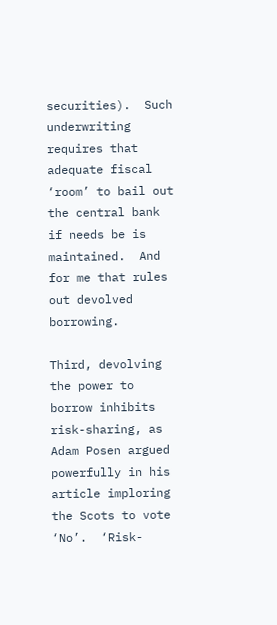securities).  Such underwriting requires that adequate fiscal ‘room’ to bail out the central bank if needs be is maintained.  And for me that rules out devolved borrowing.

Third, devolving the power to borrow inhibits risk-sharing, as Adam Posen argued powerfully in his article imploring the Scots to vote ‘No’.  ‘Risk-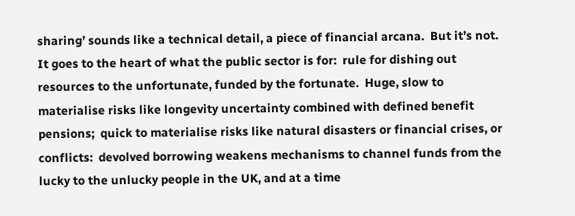sharing’ sounds like a technical detail, a piece of financial arcana.  But it’s not.  It goes to the heart of what the public sector is for:  rule for dishing out resources to the unfortunate, funded by the fortunate.  Huge, slow to materialise risks like longevity uncertainty combined with defined benefit pensions;  quick to materialise risks like natural disasters or financial crises, or conflicts:  devolved borrowing weakens mechanisms to channel funds from the lucky to the unlucky people in the UK, and at a time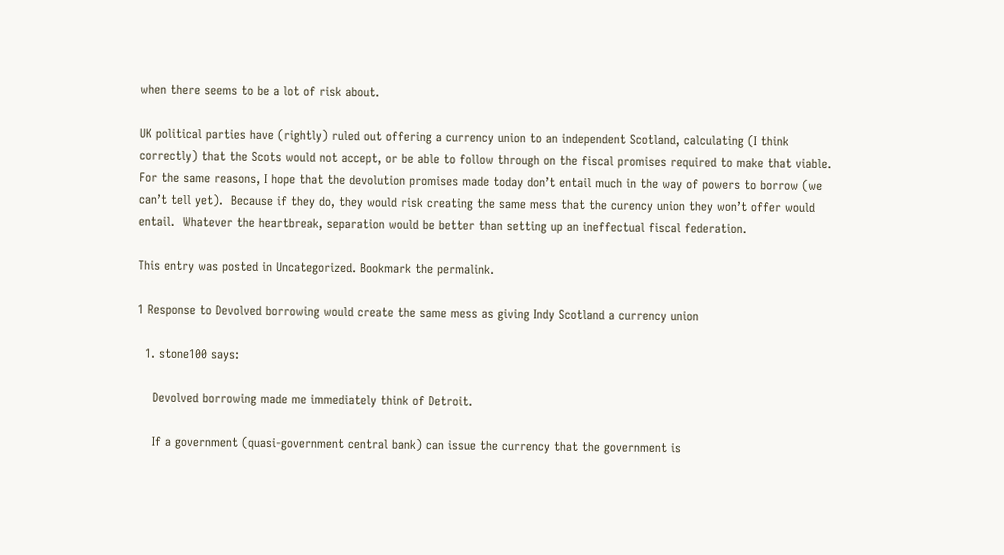when there seems to be a lot of risk about.

UK political parties have (rightly) ruled out offering a currency union to an independent Scotland, calculating (I think correctly) that the Scots would not accept, or be able to follow through on the fiscal promises required to make that viable.  For the same reasons, I hope that the devolution promises made today don’t entail much in the way of powers to borrow (we can’t tell yet).  Because if they do, they would risk creating the same mess that the curency union they won’t offer would entail.  Whatever the heartbreak, separation would be better than setting up an ineffectual fiscal federation.

This entry was posted in Uncategorized. Bookmark the permalink.

1 Response to Devolved borrowing would create the same mess as giving Indy Scotland a currency union

  1. stone100 says:

    Devolved borrowing made me immediately think of Detroit.

    If a government (quasi-government central bank) can issue the currency that the government is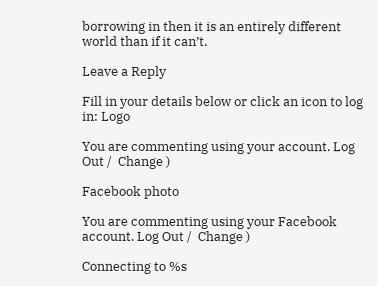borrowing in then it is an entirely different world than if it can’t.

Leave a Reply

Fill in your details below or click an icon to log in: Logo

You are commenting using your account. Log Out /  Change )

Facebook photo

You are commenting using your Facebook account. Log Out /  Change )

Connecting to %s